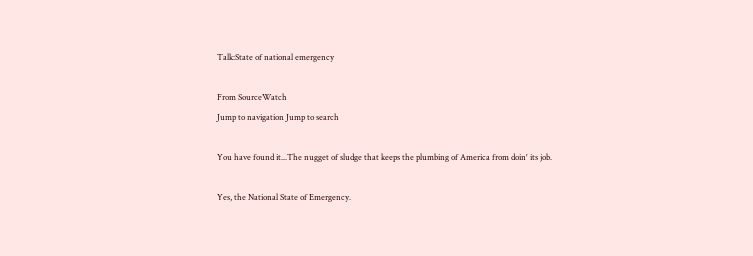Talk:State of national emergency

From SourceWatch
Jump to navigation Jump to search

You have found it...The nugget of sludge that keeps the plumbing of America from doin' its job.

Yes, the National State of Emergency.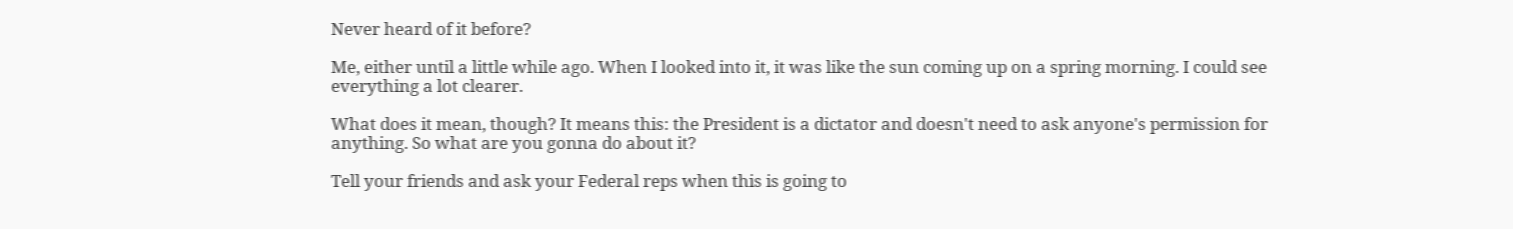Never heard of it before?

Me, either until a little while ago. When I looked into it, it was like the sun coming up on a spring morning. I could see everything a lot clearer.

What does it mean, though? It means this: the President is a dictator and doesn't need to ask anyone's permission for anything. So what are you gonna do about it?

Tell your friends and ask your Federal reps when this is going to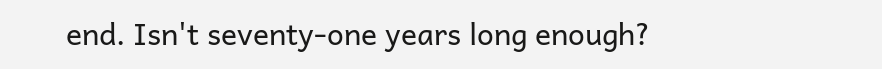end. Isn't seventy-one years long enough?